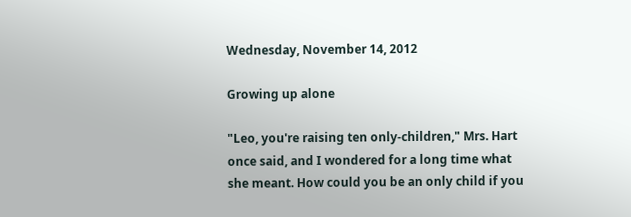Wednesday, November 14, 2012

Growing up alone

"Leo, you're raising ten only-children," Mrs. Hart once said, and I wondered for a long time what she meant. How could you be an only child if you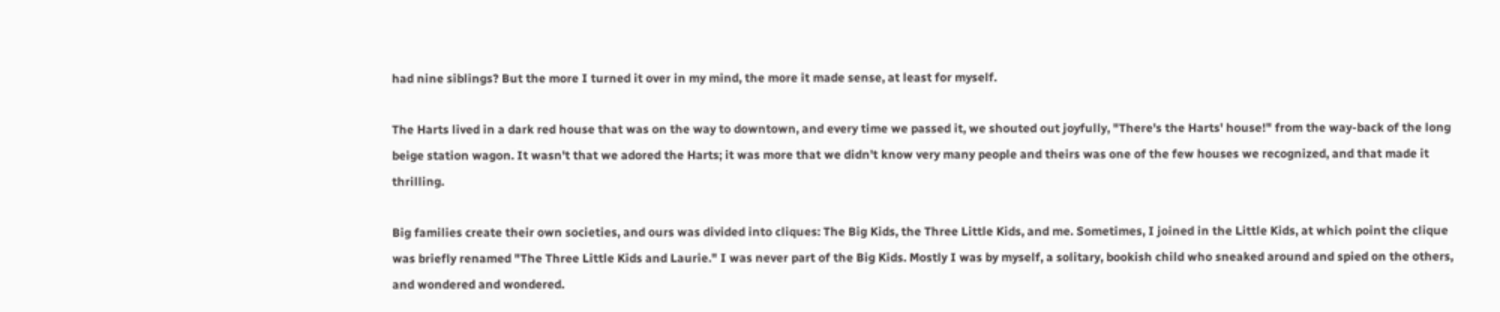had nine siblings? But the more I turned it over in my mind, the more it made sense, at least for myself.

The Harts lived in a dark red house that was on the way to downtown, and every time we passed it, we shouted out joyfully, "There's the Harts' house!" from the way-back of the long beige station wagon. It wasn't that we adored the Harts; it was more that we didn't know very many people and theirs was one of the few houses we recognized, and that made it thrilling.

Big families create their own societies, and ours was divided into cliques: The Big Kids, the Three Little Kids, and me. Sometimes, I joined in the Little Kids, at which point the clique was briefly renamed "The Three Little Kids and Laurie." I was never part of the Big Kids. Mostly I was by myself, a solitary, bookish child who sneaked around and spied on the others, and wondered and wondered.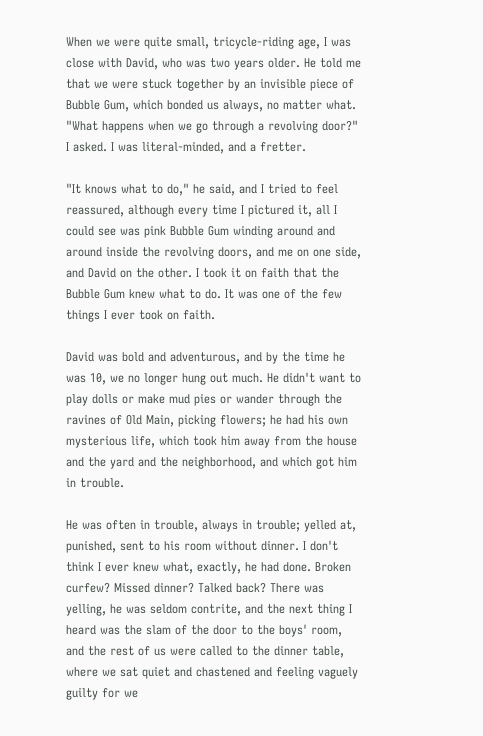When we were quite small, tricycle-riding age, I was close with David, who was two years older. He told me that we were stuck together by an invisible piece of Bubble Gum, which bonded us always, no matter what. "What happens when we go through a revolving door?" I asked. I was literal-minded, and a fretter.

"It knows what to do," he said, and I tried to feel reassured, although every time I pictured it, all I could see was pink Bubble Gum winding around and around inside the revolving doors, and me on one side, and David on the other. I took it on faith that the Bubble Gum knew what to do. It was one of the few things I ever took on faith.

David was bold and adventurous, and by the time he was 10, we no longer hung out much. He didn't want to play dolls or make mud pies or wander through the ravines of Old Main, picking flowers; he had his own mysterious life, which took him away from the house and the yard and the neighborhood, and which got him in trouble.

He was often in trouble, always in trouble; yelled at, punished, sent to his room without dinner. I don't think I ever knew what, exactly, he had done. Broken curfew? Missed dinner? Talked back? There was yelling, he was seldom contrite, and the next thing I heard was the slam of the door to the boys' room, and the rest of us were called to the dinner table, where we sat quiet and chastened and feeling vaguely guilty for we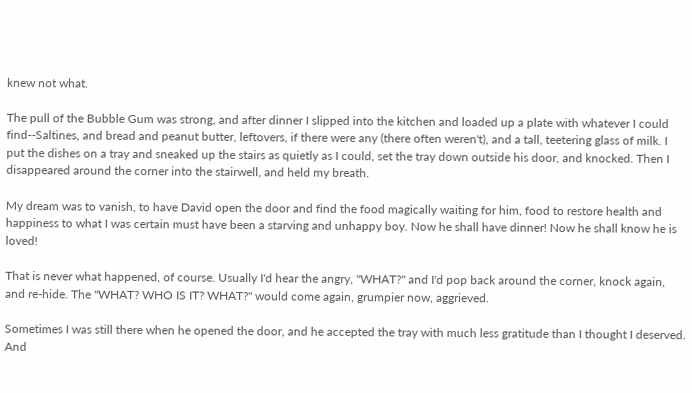knew not what.

The pull of the Bubble Gum was strong, and after dinner I slipped into the kitchen and loaded up a plate with whatever I could find--Saltines, and bread and peanut butter, leftovers, if there were any (there often weren't), and a tall, teetering glass of milk. I put the dishes on a tray and sneaked up the stairs as quietly as I could, set the tray down outside his door, and knocked. Then I disappeared around the corner into the stairwell, and held my breath.

My dream was to vanish, to have David open the door and find the food magically waiting for him, food to restore health and happiness to what I was certain must have been a starving and unhappy boy. Now he shall have dinner! Now he shall know he is loved!

That is never what happened, of course. Usually I'd hear the angry, "WHAT?" and I'd pop back around the corner, knock again, and re-hide. The "WHAT? WHO IS IT? WHAT?" would come again, grumpier now, aggrieved.

Sometimes I was still there when he opened the door, and he accepted the tray with much less gratitude than I thought I deserved. And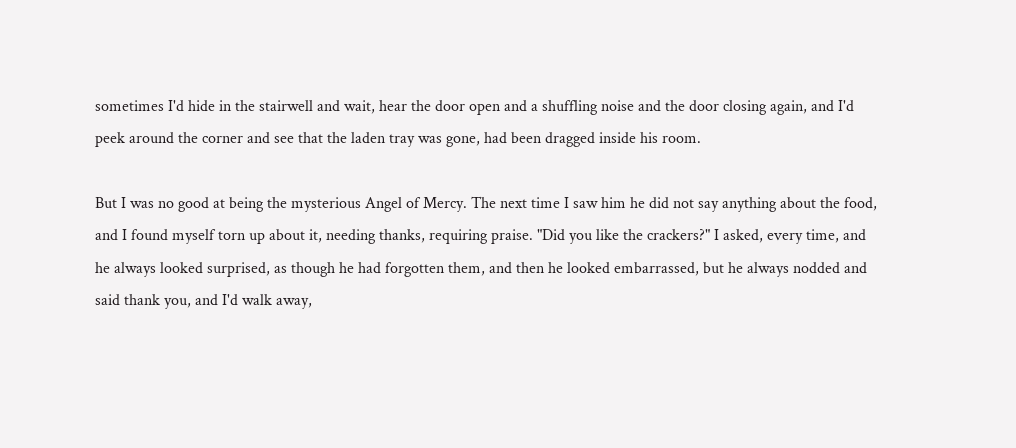sometimes I'd hide in the stairwell and wait, hear the door open and a shuffling noise and the door closing again, and I'd peek around the corner and see that the laden tray was gone, had been dragged inside his room.

But I was no good at being the mysterious Angel of Mercy. The next time I saw him he did not say anything about the food, and I found myself torn up about it, needing thanks, requiring praise. "Did you like the crackers?" I asked, every time, and he always looked surprised, as though he had forgotten them, and then he looked embarrassed, but he always nodded and said thank you, and I'd walk away,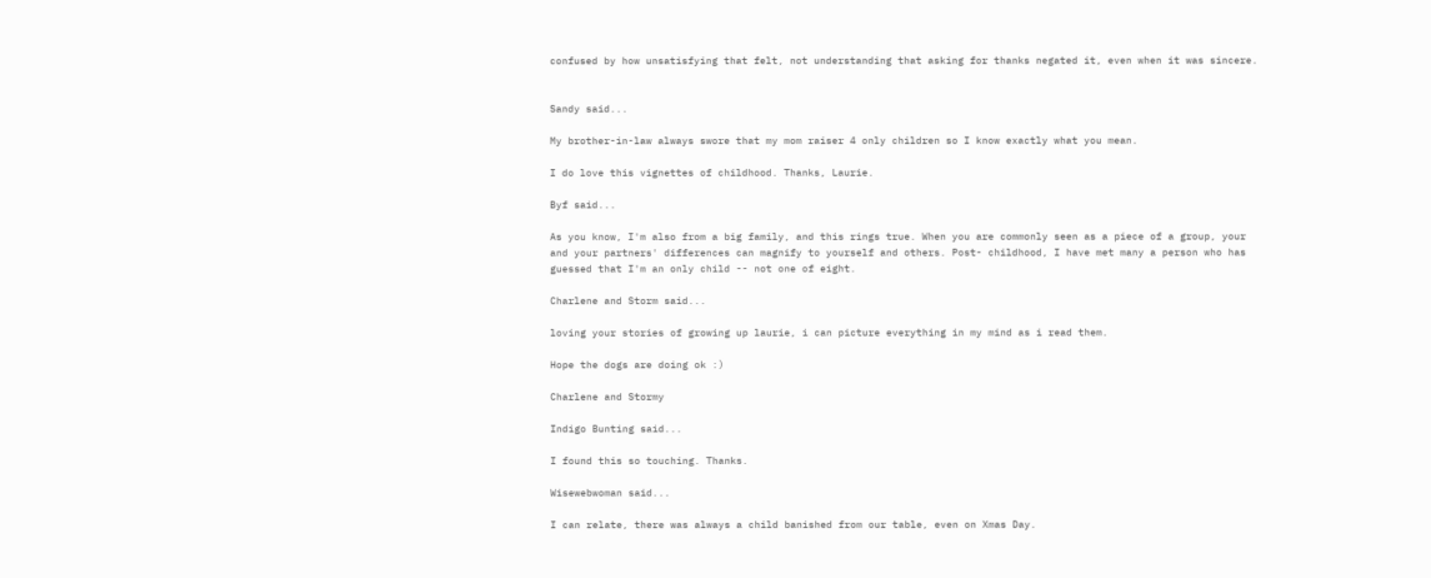confused by how unsatisfying that felt, not understanding that asking for thanks negated it, even when it was sincere.


Sandy said...

My brother-in-law always swore that my mom raiser 4 only children so I know exactly what you mean.

I do love this vignettes of childhood. Thanks, Laurie.

Byf said...

As you know, I'm also from a big family, and this rings true. When you are commonly seen as a piece of a group, your and your partners' differences can magnify to yourself and others. Post- childhood, I have met many a person who has guessed that I'm an only child -- not one of eight.

Charlene and Storm said...

loving your stories of growing up laurie, i can picture everything in my mind as i read them.

Hope the dogs are doing ok :)

Charlene and Stormy

Indigo Bunting said...

I found this so touching. Thanks.

Wisewebwoman said...

I can relate, there was always a child banished from our table, even on Xmas Day.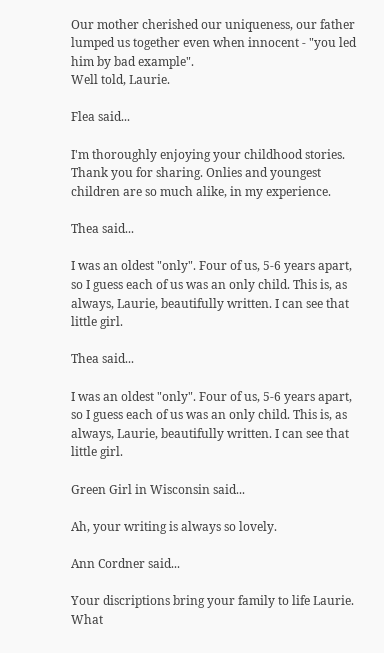Our mother cherished our uniqueness, our father lumped us together even when innocent - "you led him by bad example".
Well told, Laurie.

Flea said...

I'm thoroughly enjoying your childhood stories. Thank you for sharing. Onlies and youngest children are so much alike, in my experience.

Thea said...

I was an oldest "only". Four of us, 5-6 years apart, so I guess each of us was an only child. This is, as always, Laurie, beautifully written. I can see that little girl.

Thea said...

I was an oldest "only". Four of us, 5-6 years apart, so I guess each of us was an only child. This is, as always, Laurie, beautifully written. I can see that little girl.

Green Girl in Wisconsin said...

Ah, your writing is always so lovely.

Ann Cordner said...

Your discriptions bring your family to life Laurie. What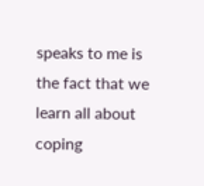speaks to me is the fact that we learn all about coping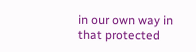in our own way in that protected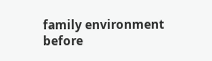family environment before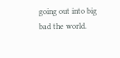going out into big bad the world.